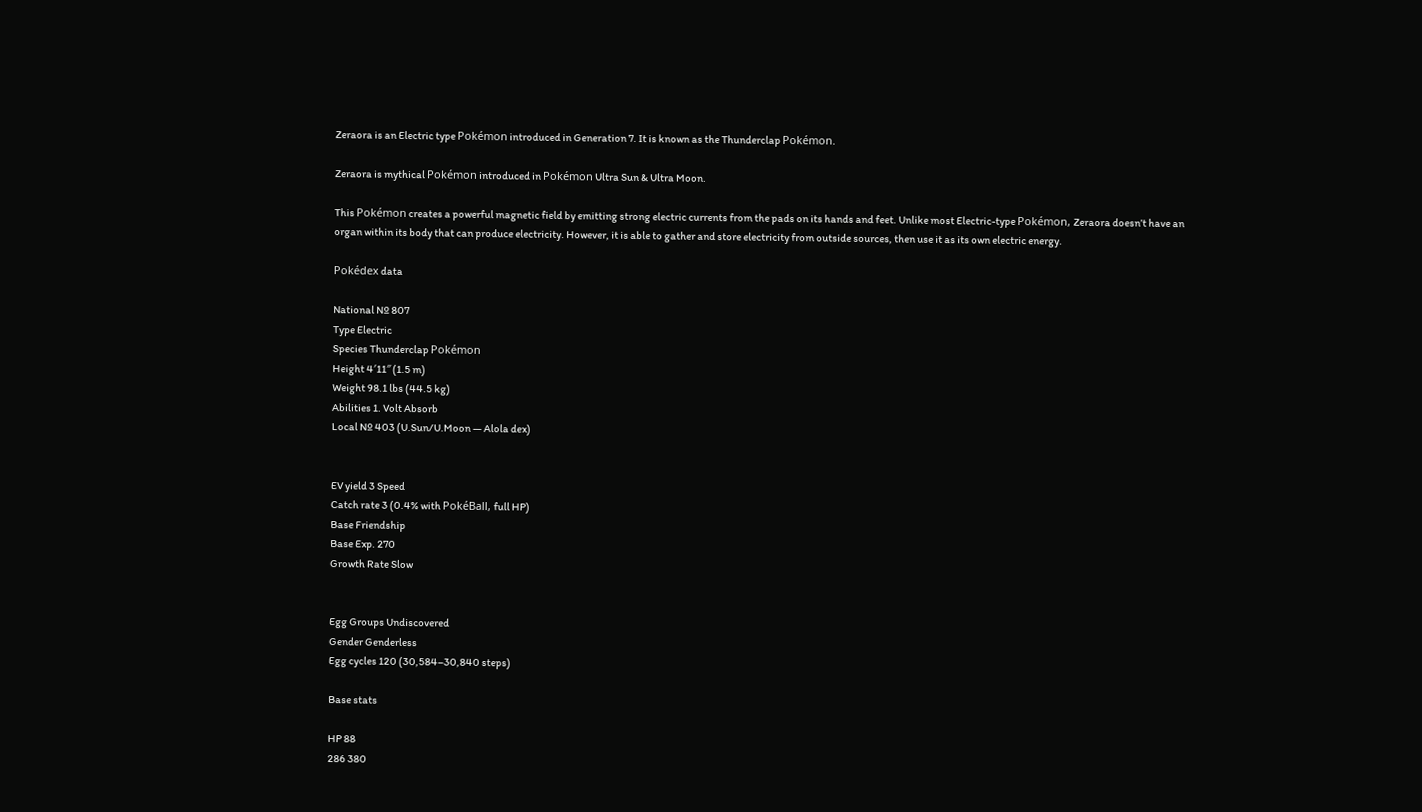Zeraora is an Electric type Pokémon introduced in Generation 7. It is known as the Thunderclap Pokémon.

Zeraora is mythical Pokémon introduced in Pokémon Ultra Sun & Ultra Moon.

This Pokémon creates a powerful magnetic field by emitting strong electric currents from the pads on its hands and feet. Unlike most Electric-type Pokémon, Zeraora doesn’t have an organ within its body that can produce electricity. However, it is able to gather and store electricity from outside sources, then use it as its own electric energy.

Pokédex data

National № 807
Type Electric
Species Thunderclap Pokémon
Height 4′11″ (1.5 m)
Weight 98.1 lbs (44.5 kg)
Abilities 1. Volt Absorb
Local № 403 (U.Sun/U.Moon — Alola dex)


EV yield 3 Speed
Catch rate 3 (0.4% with PokéBall, full HP)
Base Friendship
Base Exp. 270
Growth Rate Slow


Egg Groups Undiscovered
Gender Genderless
Egg cycles 120 (30,584–30,840 steps)

Base stats

HP 88
286 380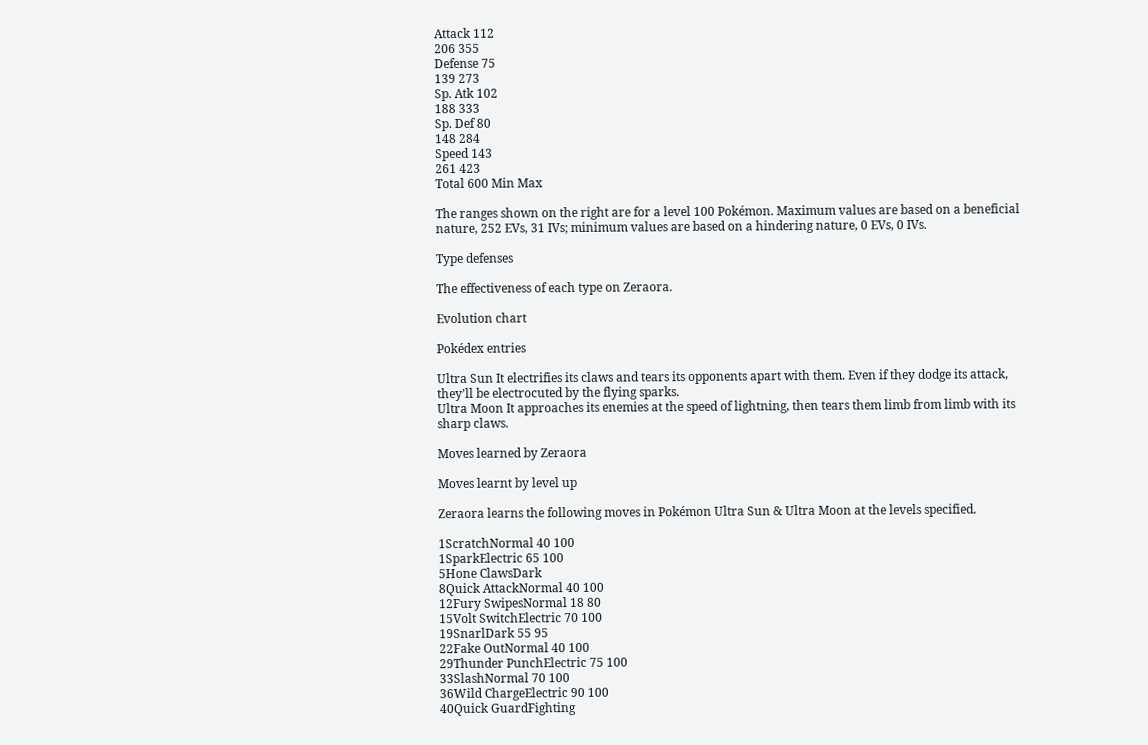Attack 112
206 355
Defense 75
139 273
Sp. Atk 102
188 333
Sp. Def 80
148 284
Speed 143
261 423
Total 600 Min Max

The ranges shown on the right are for a level 100 Pokémon. Maximum values are based on a beneficial nature, 252 EVs, 31 IVs; minimum values are based on a hindering nature, 0 EVs, 0 IVs.

Type defenses

The effectiveness of each type on Zeraora.

Evolution chart

Pokédex entries

Ultra Sun It electrifies its claws and tears its opponents apart with them. Even if they dodge its attack, they’ll be electrocuted by the flying sparks.
Ultra Moon It approaches its enemies at the speed of lightning, then tears them limb from limb with its sharp claws.

Moves learned by Zeraora

Moves learnt by level up

Zeraora learns the following moves in Pokémon Ultra Sun & Ultra Moon at the levels specified.

1ScratchNormal 40 100
1SparkElectric 65 100
5Hone ClawsDark
8Quick AttackNormal 40 100
12Fury SwipesNormal 18 80
15Volt SwitchElectric 70 100
19SnarlDark 55 95
22Fake OutNormal 40 100
29Thunder PunchElectric 75 100
33SlashNormal 70 100
36Wild ChargeElectric 90 100
40Quick GuardFighting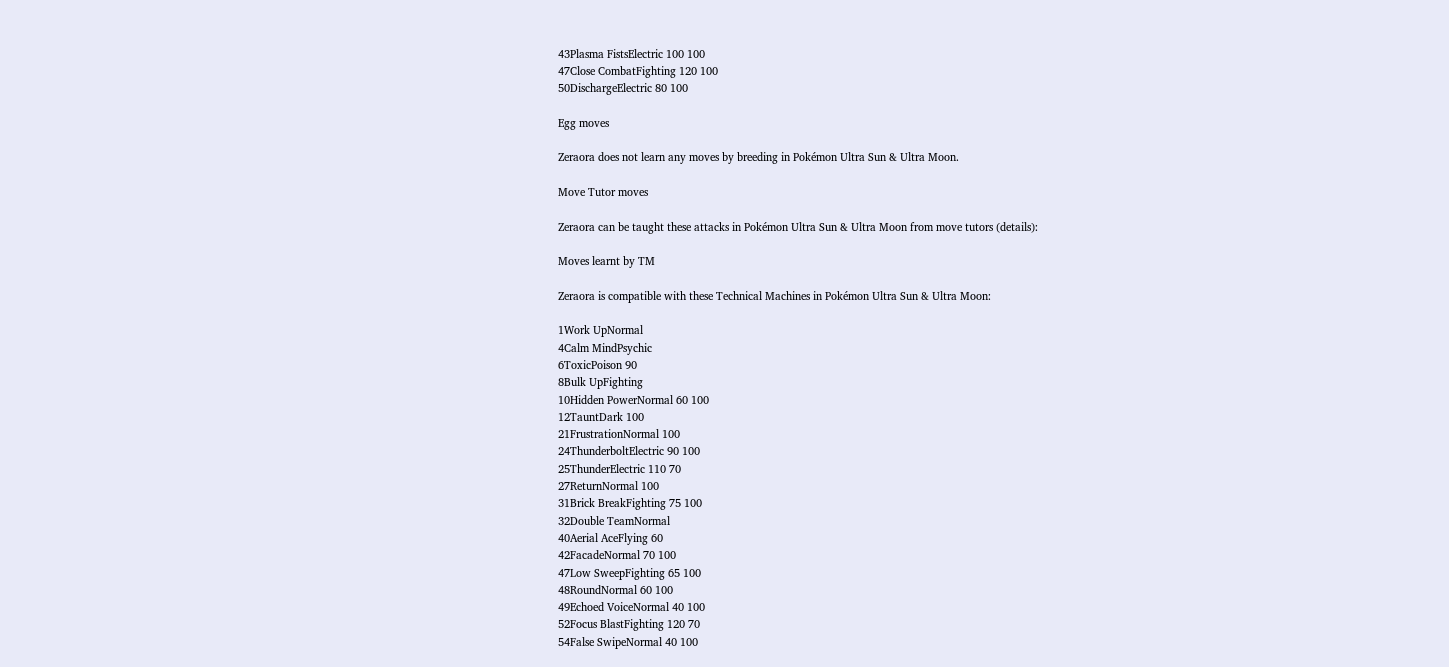43Plasma FistsElectric 100 100
47Close CombatFighting 120 100
50DischargeElectric 80 100

Egg moves

Zeraora does not learn any moves by breeding in Pokémon Ultra Sun & Ultra Moon.

Move Tutor moves

Zeraora can be taught these attacks in Pokémon Ultra Sun & Ultra Moon from move tutors (details):

Moves learnt by TM

Zeraora is compatible with these Technical Machines in Pokémon Ultra Sun & Ultra Moon:

1Work UpNormal
4Calm MindPsychic
6ToxicPoison 90
8Bulk UpFighting
10Hidden PowerNormal 60 100
12TauntDark 100
21FrustrationNormal 100
24ThunderboltElectric 90 100
25ThunderElectric 110 70
27ReturnNormal 100
31Brick BreakFighting 75 100
32Double TeamNormal
40Aerial AceFlying 60
42FacadeNormal 70 100
47Low SweepFighting 65 100
48RoundNormal 60 100
49Echoed VoiceNormal 40 100
52Focus BlastFighting 120 70
54False SwipeNormal 40 100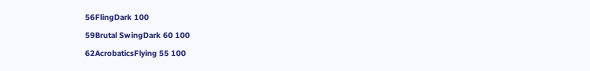56FlingDark 100
59Brutal SwingDark 60 100
62AcrobaticsFlying 55 100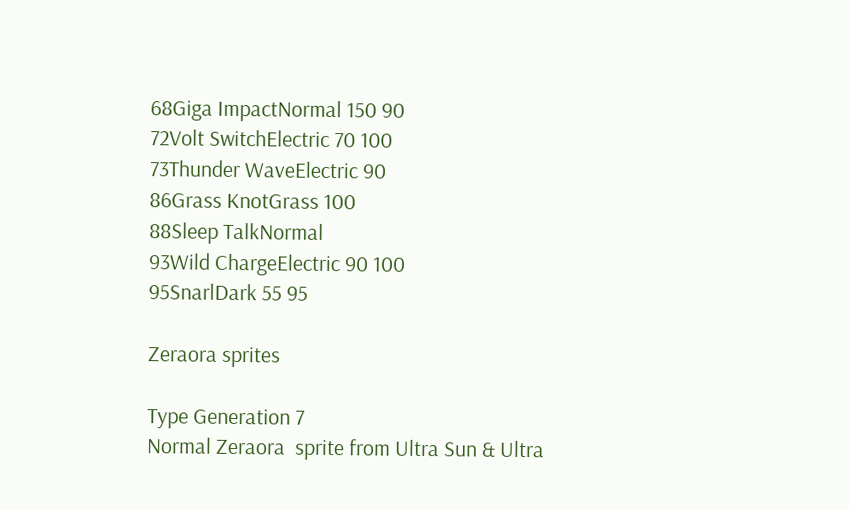68Giga ImpactNormal 150 90
72Volt SwitchElectric 70 100
73Thunder WaveElectric 90
86Grass KnotGrass 100
88Sleep TalkNormal
93Wild ChargeElectric 90 100
95SnarlDark 55 95

Zeraora sprites

Type Generation 7
Normal Zeraora  sprite from Ultra Sun & Ultra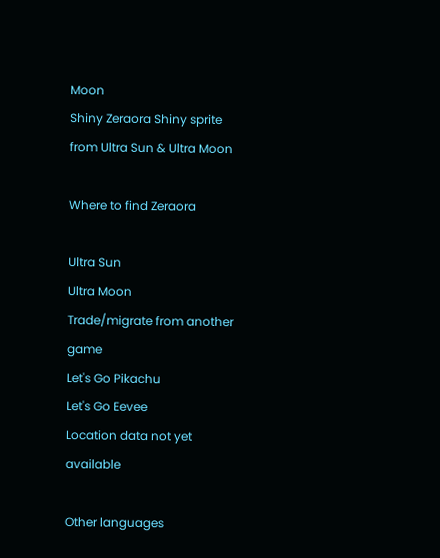Moon
Shiny Zeraora Shiny sprite from Ultra Sun & Ultra Moon

Where to find Zeraora

Ultra Sun
Ultra Moon
Trade/migrate from another game
Let's Go Pikachu
Let's Go Eevee
Location data not yet available

Other languages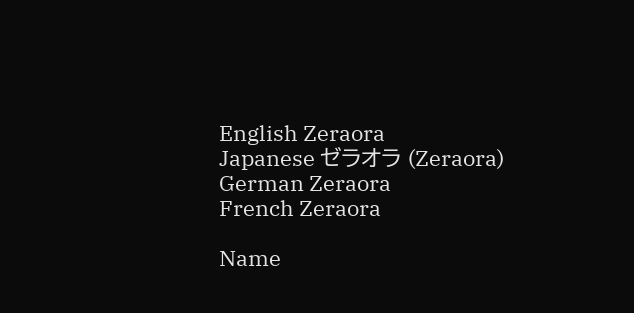English Zeraora
Japanese ゼラオラ (Zeraora)
German Zeraora
French Zeraora

Name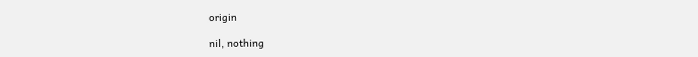origin

nil, nothing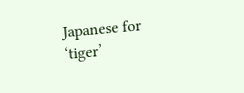Japanese for ‘tiger’